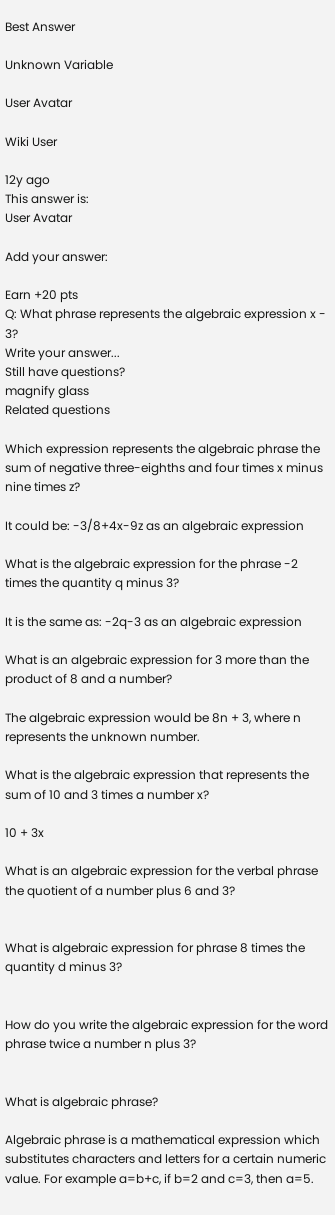Best Answer

Unknown Variable

User Avatar

Wiki User

12y ago
This answer is:
User Avatar

Add your answer:

Earn +20 pts
Q: What phrase represents the algebraic expression x - 3?
Write your answer...
Still have questions?
magnify glass
Related questions

Which expression represents the algebraic phrase the sum of negative three-eighths and four times x minus nine times z?

It could be: -3/8+4x-9z as an algebraic expression

What is the algebraic expression for the phrase -2 times the quantity q minus 3?

It is the same as: -2q-3 as an algebraic expression

What is an algebraic expression for 3 more than the product of 8 and a number?

The algebraic expression would be 8n + 3, where n represents the unknown number.

What is the algebraic expression that represents the sum of 10 and 3 times a number x?

10 + 3x

What is an algebraic expression for the verbal phrase the quotient of a number plus 6 and 3?


What is algebraic expression for phrase 8 times the quantity d minus 3?


How do you write the algebraic expression for the word phrase twice a number n plus 3?


What is algebraic phrase?

Algebraic phrase is a mathematical expression which substitutes characters and letters for a certain numeric value. For example a=b+c, if b=2 and c=3, then a=5.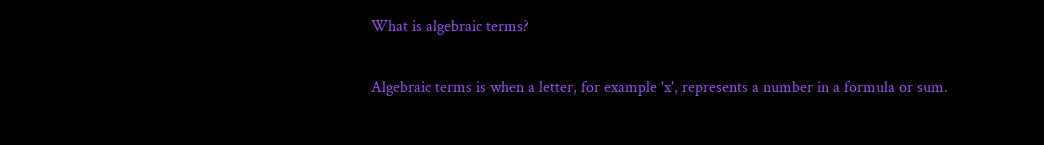What is algebraic terms?

Algebraic terms is when a letter, for example 'x', represents a number in a formula or sum.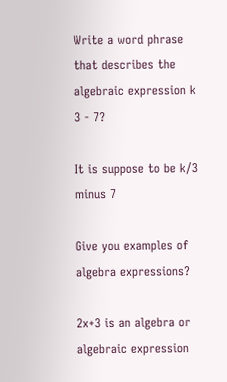Write a word phrase that describes the algebraic expression k 3 - 7?

It is suppose to be k/3 minus 7

Give you examples of algebra expressions?

2x+3 is an algebra or algebraic expression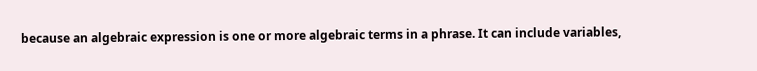because an algebraic expression is one or more algebraic terms in a phrase. It can include variables,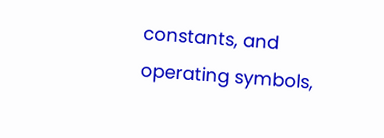constants, and operating symbols,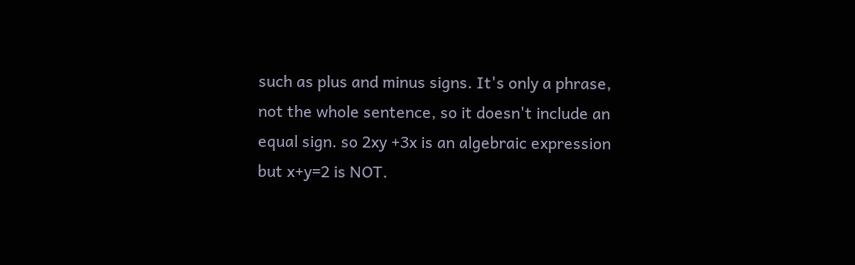such as plus and minus signs. It's only a phrase, not the whole sentence, so it doesn't include an equal sign. so 2xy +3x is an algebraic expression but x+y=2 is NOT.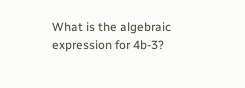What is the algebraic expression for 4b-3?